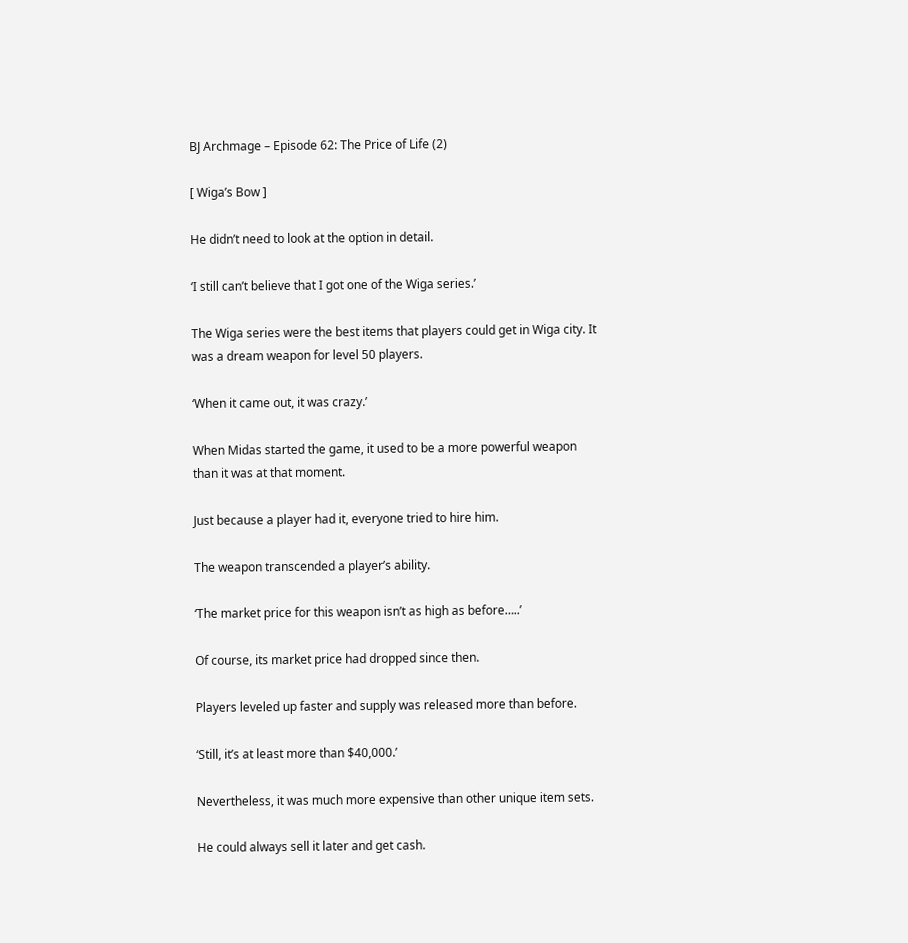BJ Archmage – Episode 62: The Price of Life (2)

[ Wiga’s Bow ]

He didn’t need to look at the option in detail.

‘I still can’t believe that I got one of the Wiga series.’

The Wiga series were the best items that players could get in Wiga city. It was a dream weapon for level 50 players.

‘When it came out, it was crazy.’

When Midas started the game, it used to be a more powerful weapon than it was at that moment.

Just because a player had it, everyone tried to hire him.

The weapon transcended a player’s ability.

‘The market price for this weapon isn’t as high as before…..’

Of course, its market price had dropped since then.

Players leveled up faster and supply was released more than before.

‘Still, it’s at least more than $40,000.’

Nevertheless, it was much more expensive than other unique item sets.

He could always sell it later and get cash.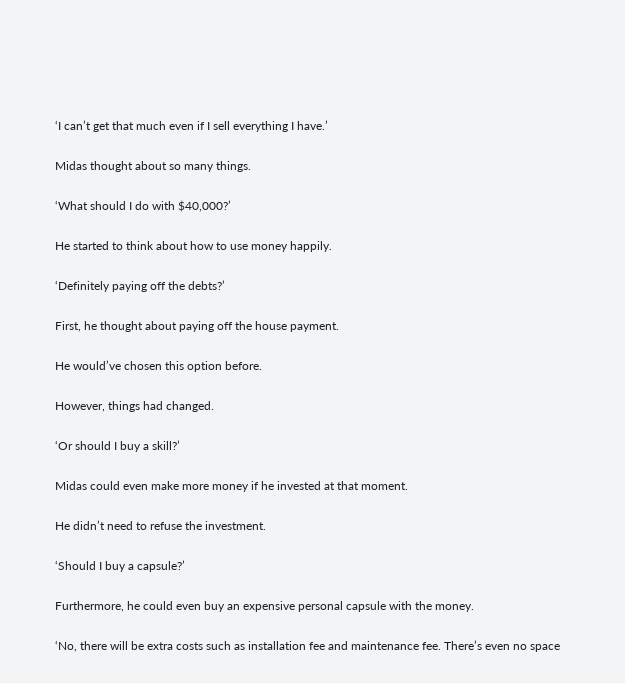‘I can’t get that much even if I sell everything I have.’

Midas thought about so many things.

‘What should I do with $40,000?’

He started to think about how to use money happily.

‘Definitely paying off the debts?’

First, he thought about paying off the house payment.

He would’ve chosen this option before.

However, things had changed.

‘Or should I buy a skill?’

Midas could even make more money if he invested at that moment.

He didn’t need to refuse the investment.

‘Should I buy a capsule?’

Furthermore, he could even buy an expensive personal capsule with the money.

‘No, there will be extra costs such as installation fee and maintenance fee. There’s even no space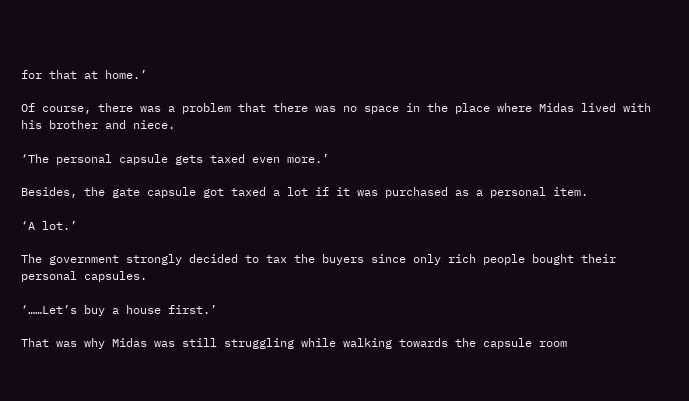for that at home.’

Of course, there was a problem that there was no space in the place where Midas lived with his brother and niece.

‘The personal capsule gets taxed even more.’

Besides, the gate capsule got taxed a lot if it was purchased as a personal item.

‘A lot.’

The government strongly decided to tax the buyers since only rich people bought their personal capsules.

‘……Let’s buy a house first.’

That was why Midas was still struggling while walking towards the capsule room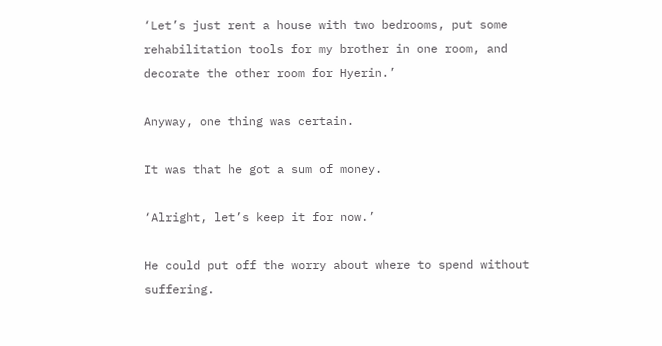‘Let’s just rent a house with two bedrooms, put some rehabilitation tools for my brother in one room, and decorate the other room for Hyerin.’

Anyway, one thing was certain.

It was that he got a sum of money.

‘Alright, let’s keep it for now.’

He could put off the worry about where to spend without suffering.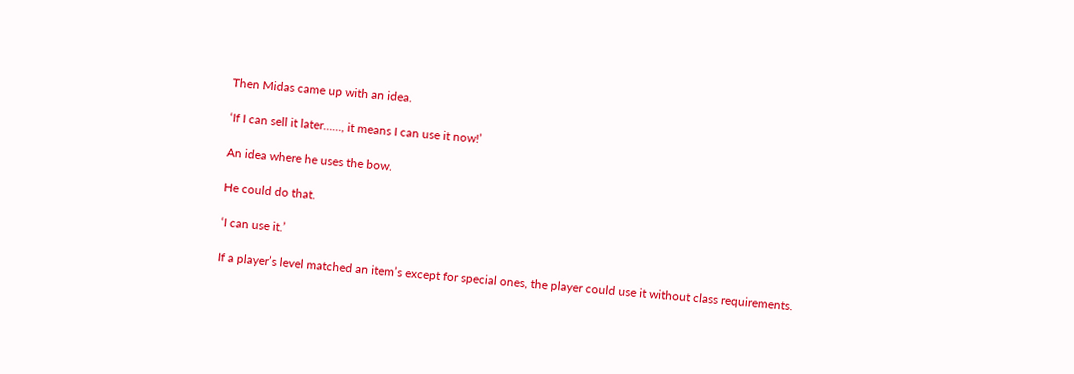Then Midas came up with an idea.

‘If I can sell it later……, it means I can use it now!’

An idea where he uses the bow.

He could do that.

‘I can use it.’

If a player’s level matched an item’s except for special ones, the player could use it without class requirements.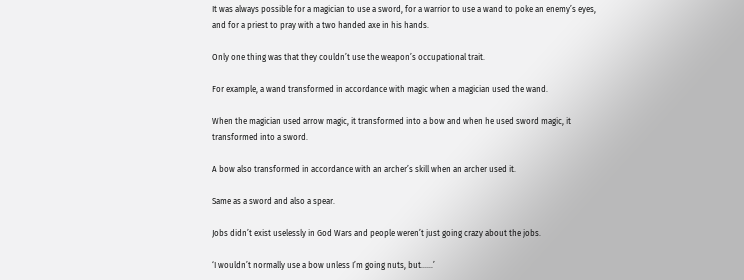It was always possible for a magician to use a sword, for a warrior to use a wand to poke an enemy’s eyes, and for a priest to pray with a two handed axe in his hands.

Only one thing was that they couldn’t use the weapon’s occupational trait.

For example, a wand transformed in accordance with magic when a magician used the wand.

When the magician used arrow magic, it transformed into a bow and when he used sword magic, it transformed into a sword.

A bow also transformed in accordance with an archer’s skill when an archer used it.

Same as a sword and also a spear.

Jobs didn’t exist uselessly in God Wars and people weren’t just going crazy about the jobs.

‘I wouldn’t normally use a bow unless I’m going nuts, but……’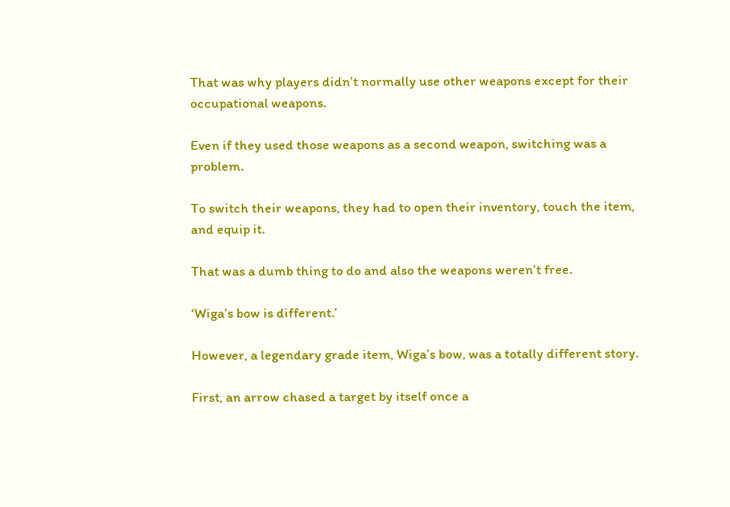That was why players didn’t normally use other weapons except for their occupational weapons.

Even if they used those weapons as a second weapon, switching was a problem.

To switch their weapons, they had to open their inventory, touch the item, and equip it.

That was a dumb thing to do and also the weapons weren’t free.

‘Wiga’s bow is different.’

However, a legendary grade item, Wiga’s bow, was a totally different story.

First, an arrow chased a target by itself once a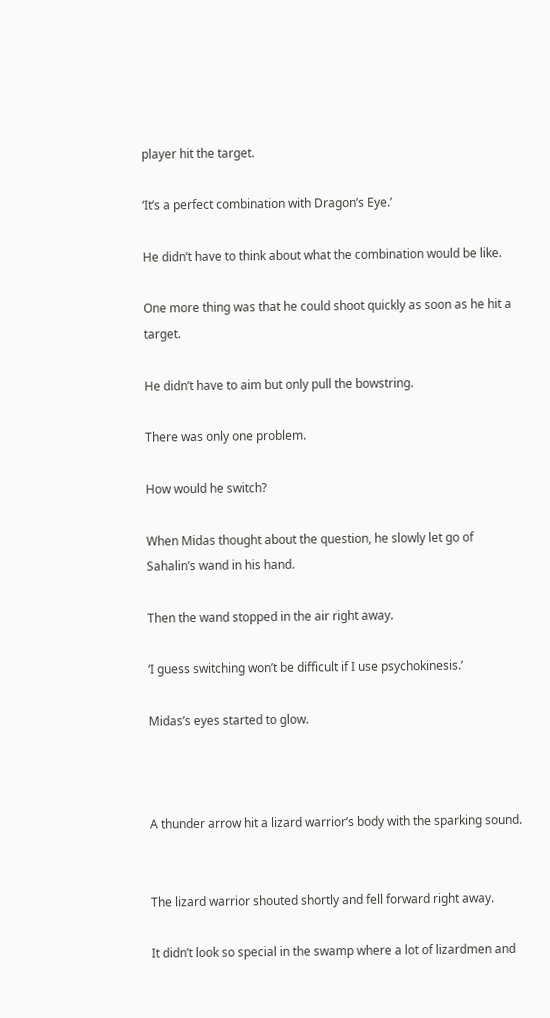player hit the target.

‘It’s a perfect combination with Dragon’s Eye.’

He didn’t have to think about what the combination would be like.

One more thing was that he could shoot quickly as soon as he hit a target.

He didn’t have to aim but only pull the bowstring.

There was only one problem.

How would he switch?

When Midas thought about the question, he slowly let go of Sahalin’s wand in his hand.

Then the wand stopped in the air right away.

‘I guess switching won’t be difficult if I use psychokinesis.’

Midas’s eyes started to glow.



A thunder arrow hit a lizard warrior’s body with the sparking sound.


The lizard warrior shouted shortly and fell forward right away.

It didn’t look so special in the swamp where a lot of lizardmen and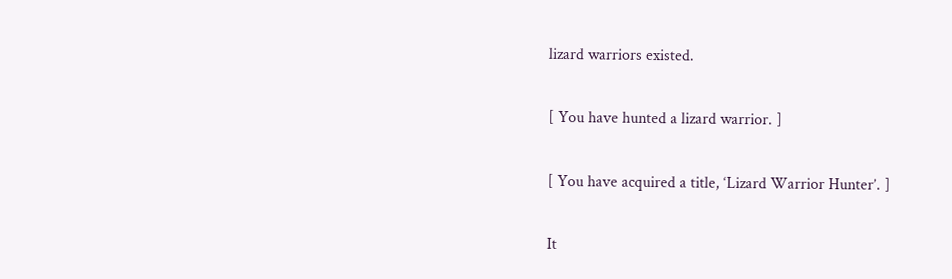lizard warriors existed.

[ You have hunted a lizard warrior. ]

[ You have acquired a title, ‘Lizard Warrior Hunter’. ]

It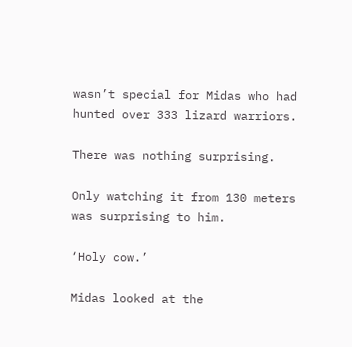wasn’t special for Midas who had hunted over 333 lizard warriors.

There was nothing surprising.

Only watching it from 130 meters was surprising to him.

‘Holy cow.’

Midas looked at the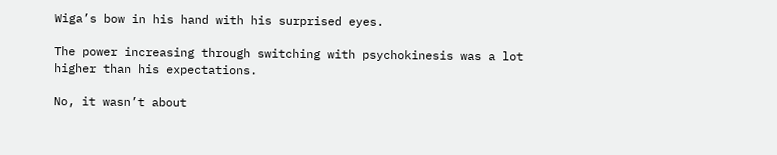Wiga’s bow in his hand with his surprised eyes.

The power increasing through switching with psychokinesis was a lot higher than his expectations.

No, it wasn’t about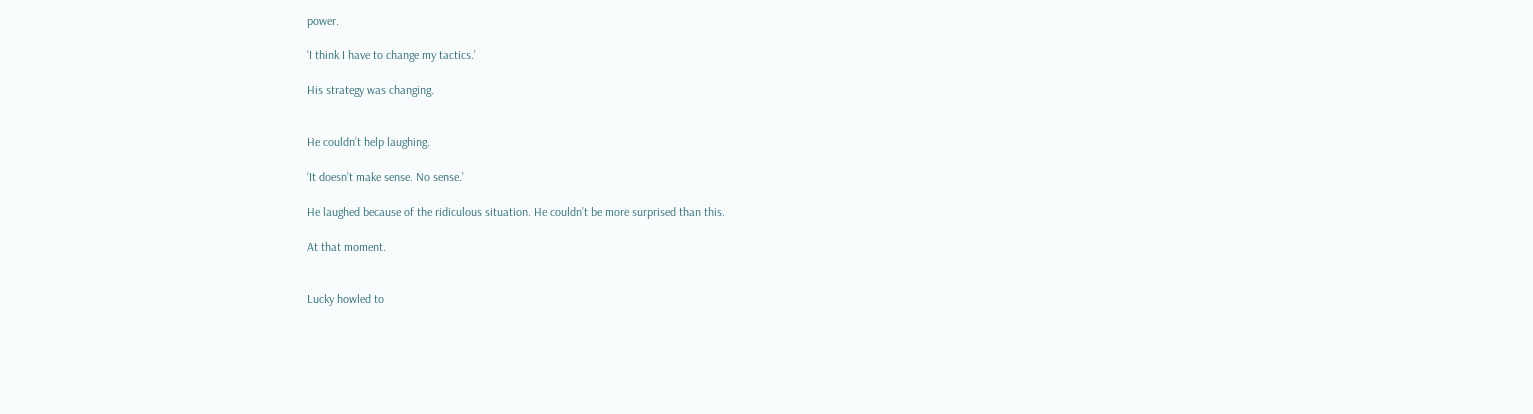power.

‘I think I have to change my tactics.’

His strategy was changing.


He couldn’t help laughing.

‘It doesn’t make sense. No sense.’

He laughed because of the ridiculous situation. He couldn’t be more surprised than this.

At that moment.


Lucky howled to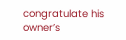congratulate his owner’s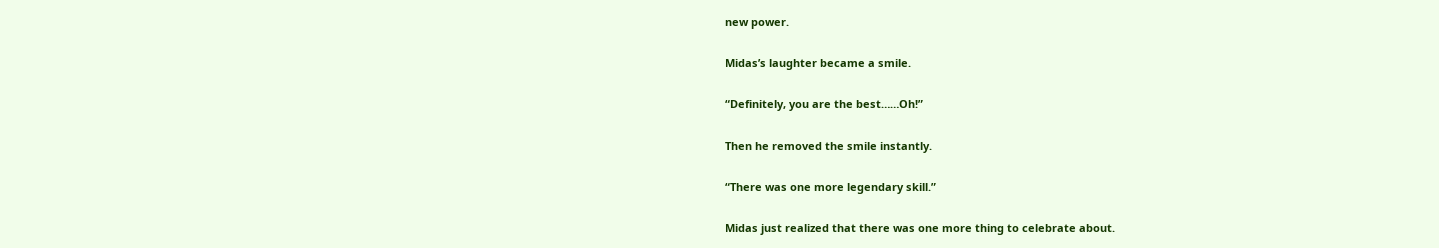new power.

Midas’s laughter became a smile.

“Definitely, you are the best……Oh!”

Then he removed the smile instantly.

“There was one more legendary skill.”

Midas just realized that there was one more thing to celebrate about.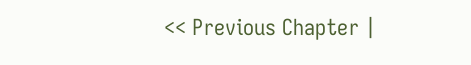<< Previous Chapter |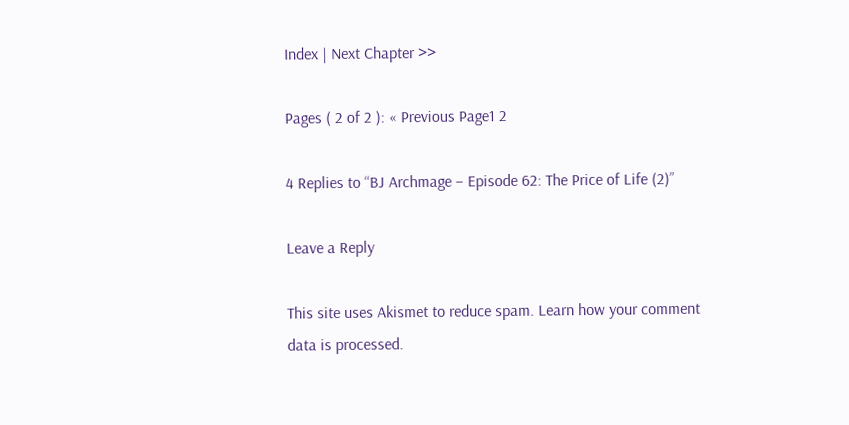Index | Next Chapter >>

Pages ( 2 of 2 ): « Previous Page1 2

4 Replies to “BJ Archmage – Episode 62: The Price of Life (2)”

Leave a Reply

This site uses Akismet to reduce spam. Learn how your comment data is processed.